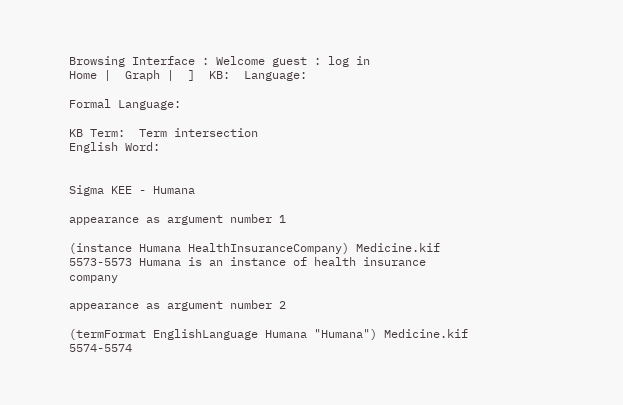Browsing Interface : Welcome guest : log in
Home |  Graph |  ]  KB:  Language:

Formal Language:

KB Term:  Term intersection
English Word:


Sigma KEE - Humana

appearance as argument number 1

(instance Humana HealthInsuranceCompany) Medicine.kif 5573-5573 Humana is an instance of health insurance company

appearance as argument number 2

(termFormat EnglishLanguage Humana "Humana") Medicine.kif 5574-5574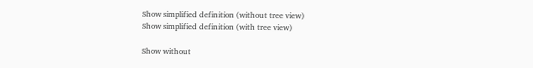Show simplified definition (without tree view)
Show simplified definition (with tree view)

Show without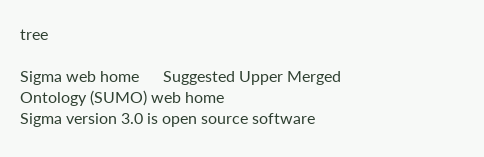tree

Sigma web home      Suggested Upper Merged Ontology (SUMO) web home
Sigma version 3.0 is open source software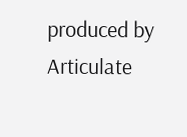produced by Articulate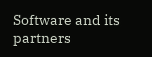Software and its partners